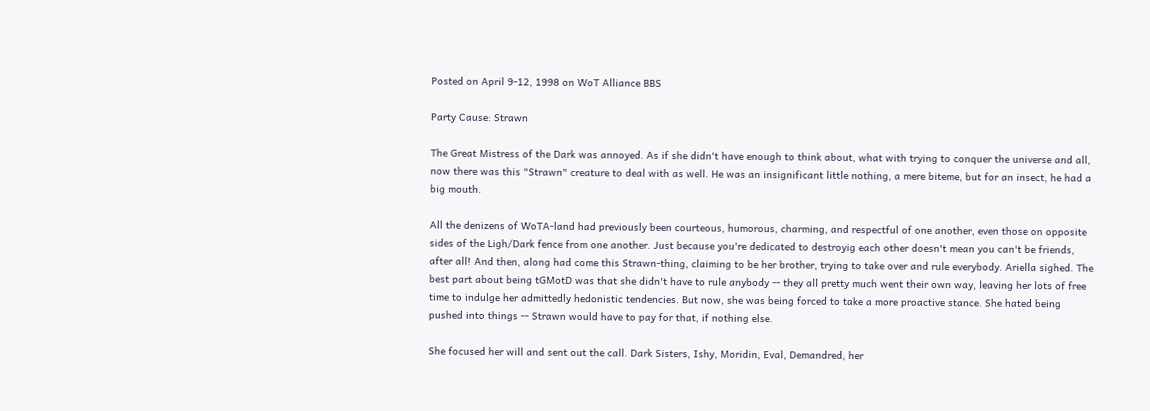Posted on April 9-12, 1998 on WoT Alliance BBS

Party Cause: Strawn

The Great Mistress of the Dark was annoyed. As if she didn't have enough to think about, what with trying to conquer the universe and all, now there was this "Strawn" creature to deal with as well. He was an insignificant little nothing, a mere biteme, but for an insect, he had a big mouth.

All the denizens of WoTA-land had previously been courteous, humorous, charming, and respectful of one another, even those on opposite sides of the Ligh/Dark fence from one another. Just because you're dedicated to destroyig each other doesn't mean you can't be friends, after all! And then, along had come this Strawn-thing, claiming to be her brother, trying to take over and rule everybody. Ariella sighed. The best part about being tGMotD was that she didn't have to rule anybody -- they all pretty much went their own way, leaving her lots of free time to indulge her admittedly hedonistic tendencies. But now, she was being forced to take a more proactive stance. She hated being pushed into things -- Strawn would have to pay for that, if nothing else.

She focused her will and sent out the call. Dark Sisters, Ishy, Moridin, Eval, Demandred, her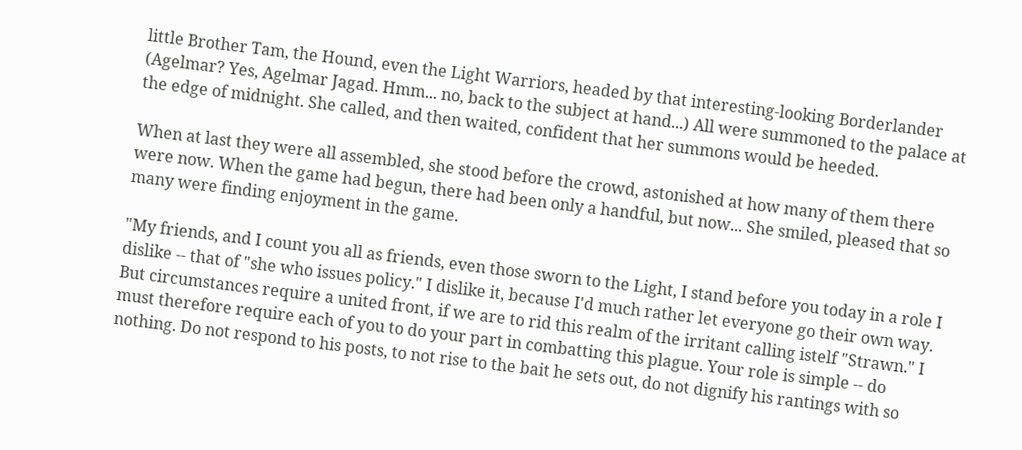little Brother Tam, the Hound, even the Light Warriors, headed by that interesting-looking Borderlander (Agelmar? Yes, Agelmar Jagad. Hmm... no, back to the subject at hand...) All were summoned to the palace at the edge of midnight. She called, and then waited, confident that her summons would be heeded.

When at last they were all assembled, she stood before the crowd, astonished at how many of them there were now. When the game had begun, there had been only a handful, but now... She smiled, pleased that so many were finding enjoyment in the game.

"My friends, and I count you all as friends, even those sworn to the Light, I stand before you today in a role I dislike -- that of "she who issues policy." I dislike it, because I'd much rather let everyone go their own way. But circumstances require a united front, if we are to rid this realm of the irritant calling istelf "Strawn." I must therefore require each of you to do your part in combatting this plague. Your role is simple -- do nothing. Do not respond to his posts, to not rise to the bait he sets out, do not dignify his rantings with so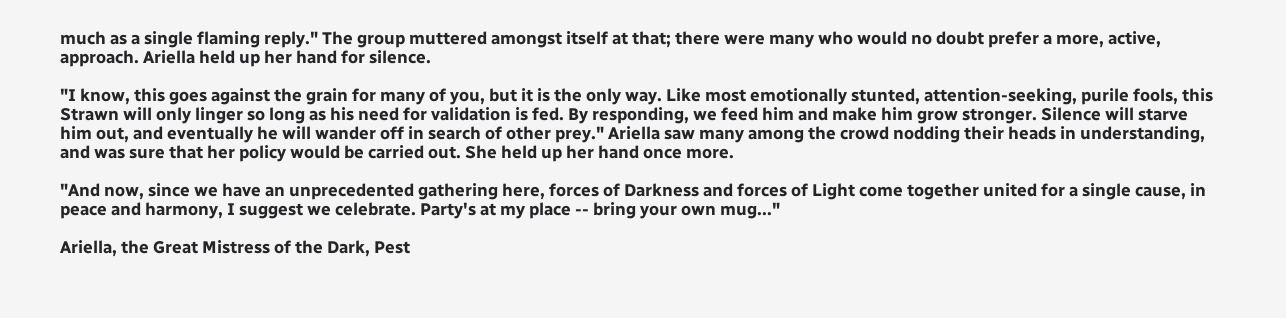much as a single flaming reply." The group muttered amongst itself at that; there were many who would no doubt prefer a more, active, approach. Ariella held up her hand for silence.

"I know, this goes against the grain for many of you, but it is the only way. Like most emotionally stunted, attention-seeking, purile fools, this Strawn will only linger so long as his need for validation is fed. By responding, we feed him and make him grow stronger. Silence will starve him out, and eventually he will wander off in search of other prey." Ariella saw many among the crowd nodding their heads in understanding, and was sure that her policy would be carried out. She held up her hand once more.

"And now, since we have an unprecedented gathering here, forces of Darkness and forces of Light come together united for a single cause, in peace and harmony, I suggest we celebrate. Party's at my place -- bring your own mug..."

Ariella, the Great Mistress of the Dark, Pest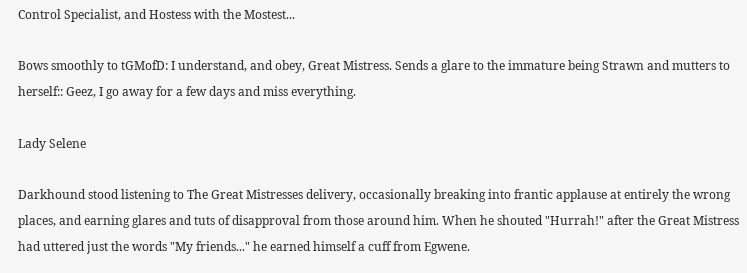Control Specialist, and Hostess with the Mostest...

Bows smoothly to tGMofD: I understand, and obey, Great Mistress. Sends a glare to the immature being Strawn and mutters to herself:: Geez, I go away for a few days and miss everything.

Lady Selene

Darkhound stood listening to The Great Mistresses delivery, occasionally breaking into frantic applause at entirely the wrong places, and earning glares and tuts of disapproval from those around him. When he shouted "Hurrah!" after the Great Mistress had uttered just the words "My friends..." he earned himself a cuff from Egwene.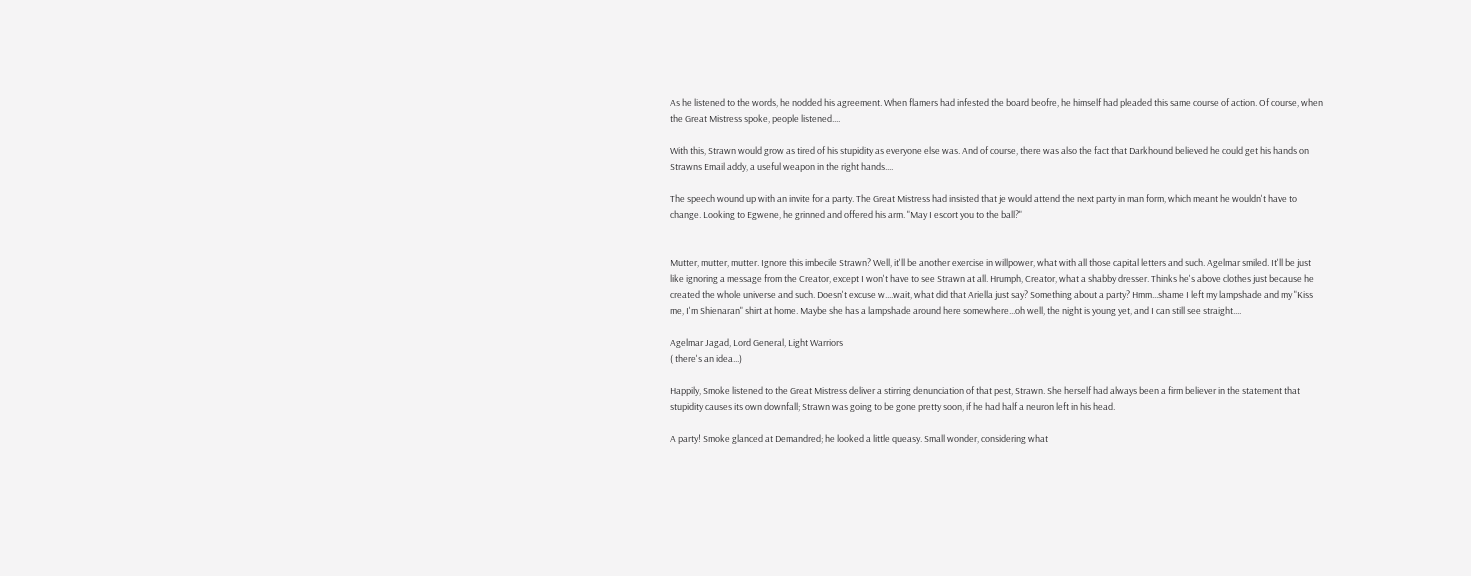As he listened to the words, he nodded his agreement. When flamers had infested the board beofre, he himself had pleaded this same course of action. Of course, when the Great Mistress spoke, people listened....

With this, Strawn would grow as tired of his stupidity as everyone else was. And of course, there was also the fact that Darkhound believed he could get his hands on Strawns Email addy, a useful weapon in the right hands....

The speech wound up with an invite for a party. The Great Mistress had insisted that je would attend the next party in man form, which meant he wouldn't have to change. Looking to Egwene, he grinned and offered his arm. "May I escort you to the ball?"


Mutter, mutter, mutter. Ignore this imbecile Strawn? Well, it'll be another exercise in willpower, what with all those capital letters and such. Agelmar smiled. It'll be just like ignoring a message from the Creator, except I won't have to see Strawn at all. Hrumph, Creator, what a shabby dresser. Thinks he's above clothes just because he created the whole universe and such. Doesn't excuse w....wait, what did that Ariella just say? Something about a party? Hmm...shame I left my lampshade and my "Kiss me, I'm Shienaran" shirt at home. Maybe she has a lampshade around here somewhere...oh well, the night is young yet, and I can still see straight....

Agelmar Jagad, Lord General, Light Warriors
( there's an idea...)

Happily, Smoke listened to the Great Mistress deliver a stirring denunciation of that pest, Strawn. She herself had always been a firm believer in the statement that stupidity causes its own downfall; Strawn was going to be gone pretty soon, if he had half a neuron left in his head.

A party! Smoke glanced at Demandred; he looked a little queasy. Small wonder, considering what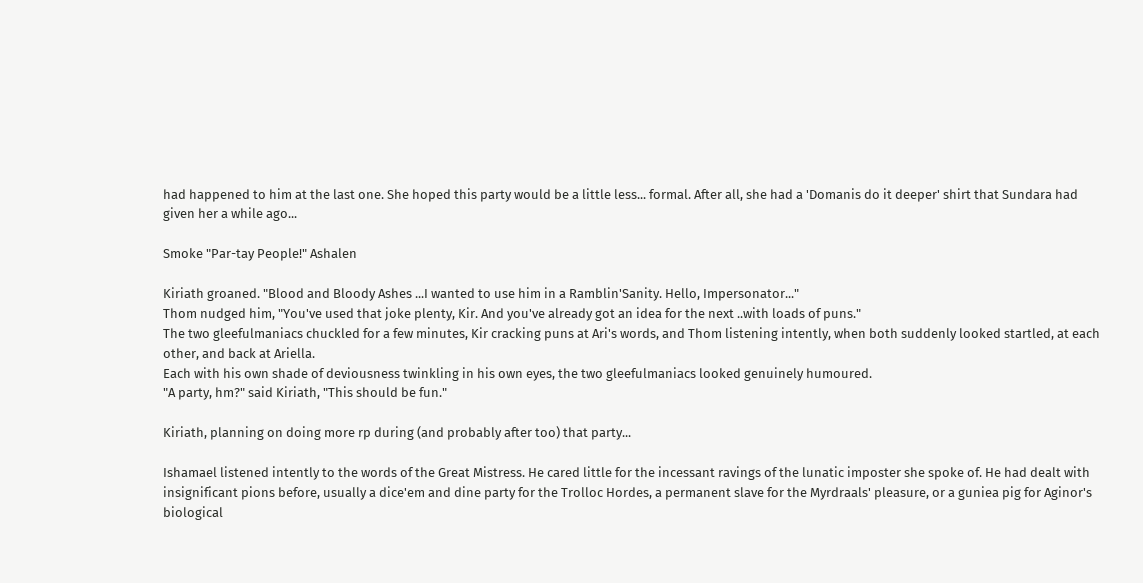had happened to him at the last one. She hoped this party would be a little less... formal. After all, she had a 'Domanis do it deeper' shirt that Sundara had given her a while ago...

Smoke "Par-tay People!" Ashalen

Kiriath groaned. "Blood and Bloody Ashes ...I wanted to use him in a Ramblin'Sanity. Hello, Impersonator..."
Thom nudged him, "You've used that joke plenty, Kir. And you've already got an idea for the next ..with loads of puns."
The two gleefulmaniacs chuckled for a few minutes, Kir cracking puns at Ari's words, and Thom listening intently, when both suddenly looked startled, at each other, and back at Ariella.
Each with his own shade of deviousness twinkling in his own eyes, the two gleefulmaniacs looked genuinely humoured.
"A party, hm?" said Kiriath, "This should be fun."

Kiriath, planning on doing more rp during (and probably after too) that party...

Ishamael listened intently to the words of the Great Mistress. He cared little for the incessant ravings of the lunatic imposter she spoke of. He had dealt with insignificant pions before, usually a dice'em and dine party for the Trolloc Hordes, a permanent slave for the Myrdraals' pleasure, or a guniea pig for Aginor's biological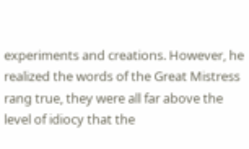experiments and creations. However, he realized the words of the Great Mistress rang true, they were all far above the level of idiocy that the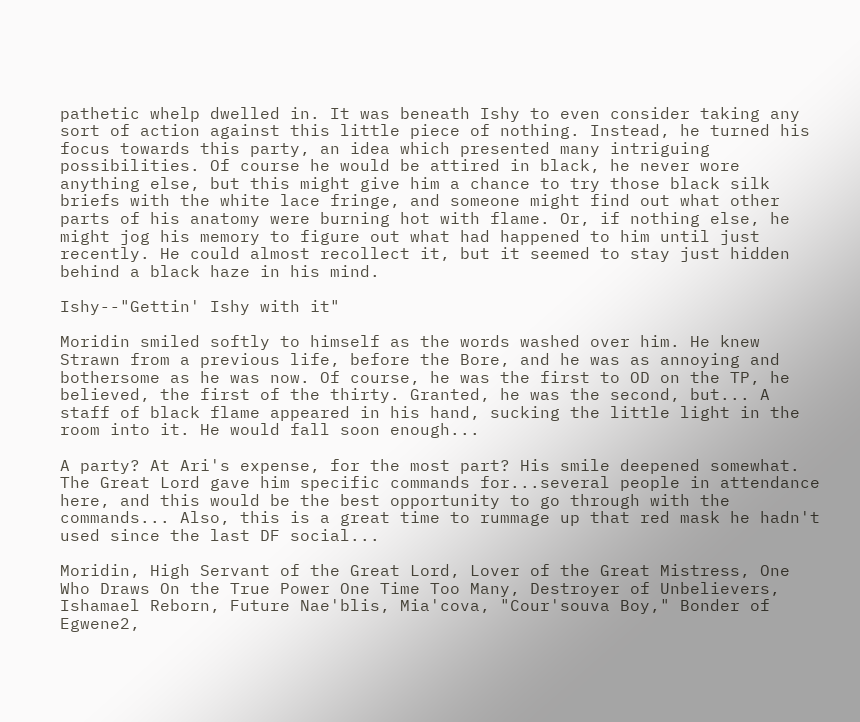pathetic whelp dwelled in. It was beneath Ishy to even consider taking any sort of action against this little piece of nothing. Instead, he turned his focus towards this party, an idea which presented many intriguing possibilities. Of course he would be attired in black, he never wore anything else, but this might give him a chance to try those black silk briefs with the white lace fringe, and someone might find out what other parts of his anatomy were burning hot with flame. Or, if nothing else, he might jog his memory to figure out what had happened to him until just recently. He could almost recollect it, but it seemed to stay just hidden behind a black haze in his mind.

Ishy--"Gettin' Ishy with it"

Moridin smiled softly to himself as the words washed over him. He knew Strawn from a previous life, before the Bore, and he was as annoying and bothersome as he was now. Of course, he was the first to OD on the TP, he believed, the first of the thirty. Granted, he was the second, but... A staff of black flame appeared in his hand, sucking the little light in the room into it. He would fall soon enough...

A party? At Ari's expense, for the most part? His smile deepened somewhat. The Great Lord gave him specific commands for...several people in attendance here, and this would be the best opportunity to go through with the commands... Also, this is a great time to rummage up that red mask he hadn't used since the last DF social...

Moridin, High Servant of the Great Lord, Lover of the Great Mistress, One Who Draws On the True Power One Time Too Many, Destroyer of Unbelievers, Ishamael Reborn, Future Nae'blis, Mia'cova, "Cour'souva Boy," Bonder of Egwene2,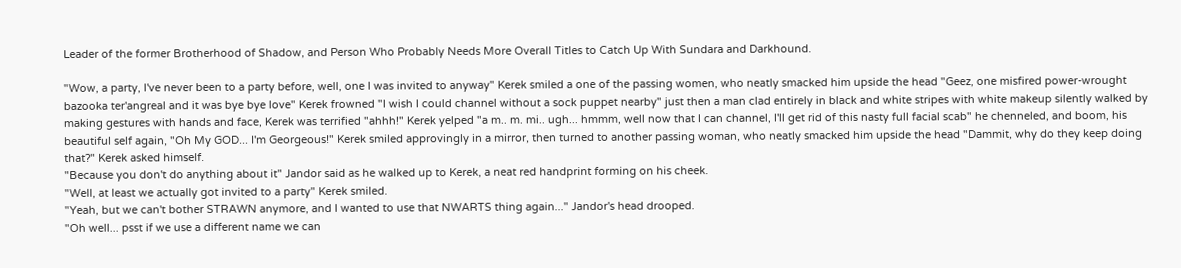Leader of the former Brotherhood of Shadow, and Person Who Probably Needs More Overall Titles to Catch Up With Sundara and Darkhound.

"Wow, a party, I've never been to a party before, well, one I was invited to anyway" Kerek smiled a one of the passing women, who neatly smacked him upside the head "Geez, one misfired power-wrought bazooka ter'angreal and it was bye bye love" Kerek frowned "I wish I could channel without a sock puppet nearby" just then a man clad entirely in black and white stripes with white makeup silently walked by making gestures with hands and face, Kerek was terrified "ahhh!" Kerek yelped "a m.. m. mi.. ugh... hmmm, well now that I can channel, I'll get rid of this nasty full facial scab" he chenneled, and boom, his beautiful self again, "Oh My GOD... I'm Georgeous!" Kerek smiled approvingly in a mirror, then turned to another passing woman, who neatly smacked him upside the head "Dammit, why do they keep doing that?" Kerek asked himself.
"Because you don't do anything about it" Jandor said as he walked up to Kerek, a neat red handprint forming on his cheek.
"Well, at least we actually got invited to a party" Kerek smiled.
"Yeah, but we can't bother STRAWN anymore, and I wanted to use that NWARTS thing again..." Jandor's head drooped.
"Oh well... psst if we use a different name we can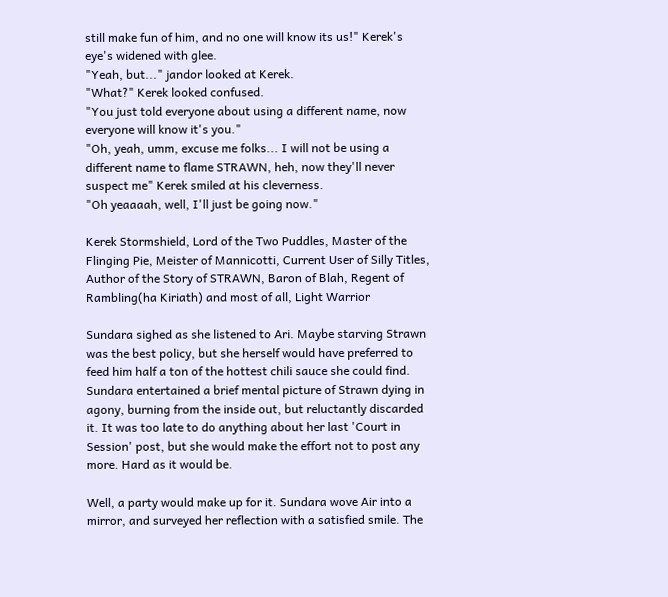still make fun of him, and no one will know its us!" Kerek's eye's widened with glee.
"Yeah, but..." jandor looked at Kerek.
"What?" Kerek looked confused.
"You just told everyone about using a different name, now everyone will know it's you."
"Oh, yeah, umm, excuse me folks... I will not be using a different name to flame STRAWN, heh, now they'll never suspect me" Kerek smiled at his cleverness.
"Oh yeaaaah, well, I'll just be going now."

Kerek Stormshield, Lord of the Two Puddles, Master of the Flinging Pie, Meister of Mannicotti, Current User of Silly Titles, Author of the Story of STRAWN, Baron of Blah, Regent of Rambling(ha Kiriath) and most of all, Light Warrior

Sundara sighed as she listened to Ari. Maybe starving Strawn was the best policy, but she herself would have preferred to feed him half a ton of the hottest chili sauce she could find. Sundara entertained a brief mental picture of Strawn dying in agony, burning from the inside out, but reluctantly discarded it. It was too late to do anything about her last 'Court in Session' post, but she would make the effort not to post any more. Hard as it would be.

Well, a party would make up for it. Sundara wove Air into a mirror, and surveyed her reflection with a satisfied smile. The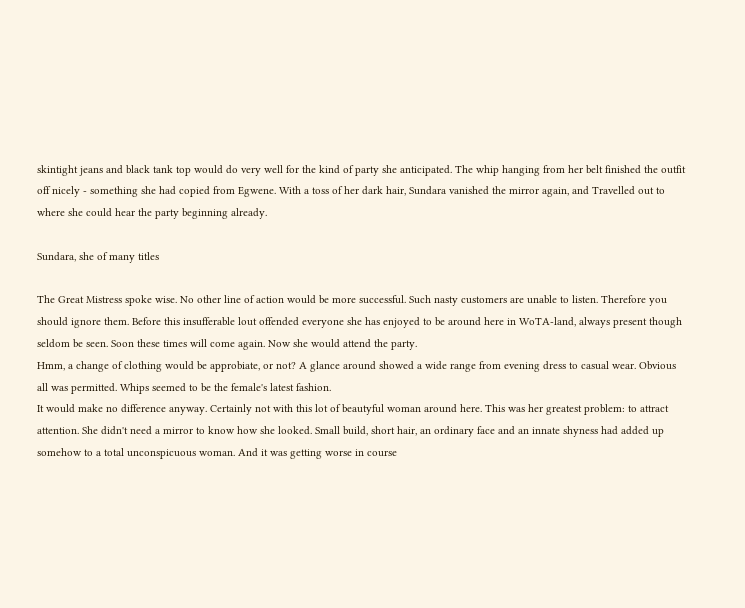skintight jeans and black tank top would do very well for the kind of party she anticipated. The whip hanging from her belt finished the outfit off nicely - something she had copied from Egwene. With a toss of her dark hair, Sundara vanished the mirror again, and Travelled out to where she could hear the party beginning already.

Sundara, she of many titles

The Great Mistress spoke wise. No other line of action would be more successful. Such nasty customers are unable to listen. Therefore you should ignore them. Before this insufferable lout offended everyone she has enjoyed to be around here in WoTA-land, always present though seldom be seen. Soon these times will come again. Now she would attend the party.
Hmm, a change of clothing would be approbiate, or not? A glance around showed a wide range from evening dress to casual wear. Obvious all was permitted. Whips seemed to be the female's latest fashion.
It would make no difference anyway. Certainly not with this lot of beautyful woman around here. This was her greatest problem: to attract attention. She didn't need a mirror to know how she looked. Small build, short hair, an ordinary face and an innate shyness had added up somehow to a total unconspicuous woman. And it was getting worse in course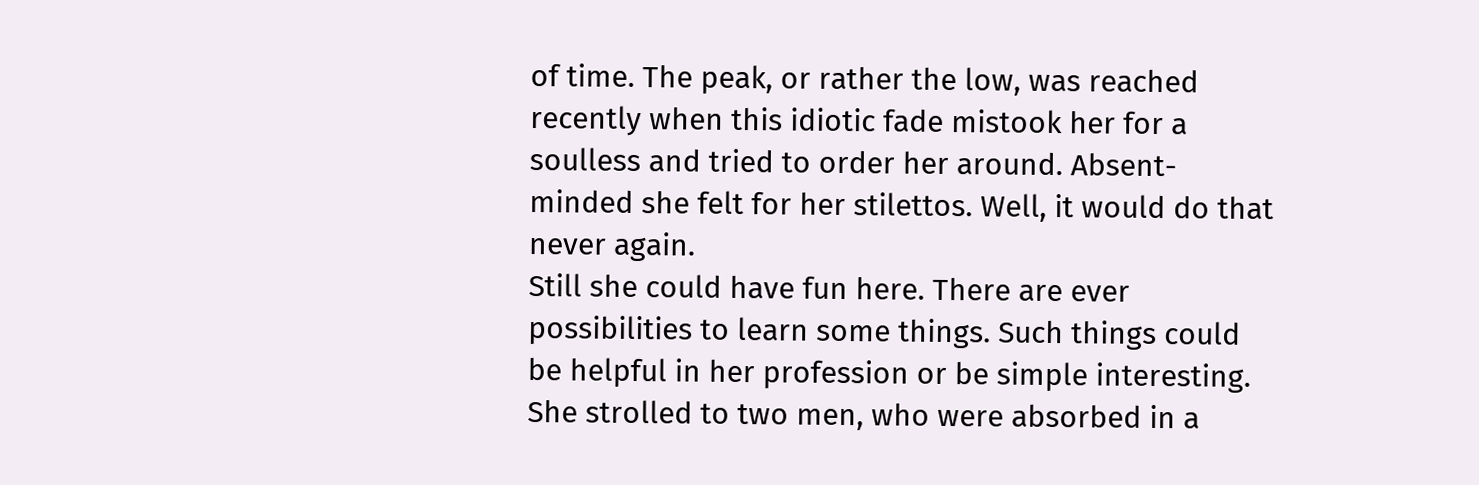of time. The peak, or rather the low, was reached recently when this idiotic fade mistook her for a soulless and tried to order her around. Absent-minded she felt for her stilettos. Well, it would do that never again.
Still she could have fun here. There are ever possibilities to learn some things. Such things could be helpful in her profession or be simple interesting. She strolled to two men, who were absorbed in a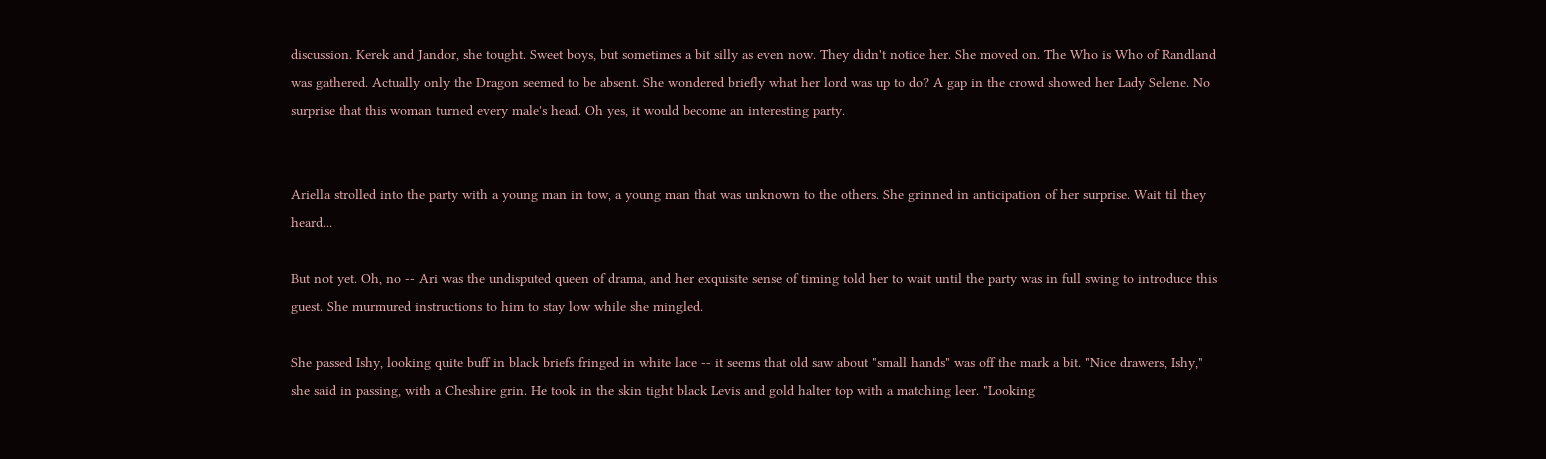discussion. Kerek and Jandor, she tought. Sweet boys, but sometimes a bit silly as even now. They didn't notice her. She moved on. The Who is Who of Randland was gathered. Actually only the Dragon seemed to be absent. She wondered briefly what her lord was up to do? A gap in the crowd showed her Lady Selene. No surprise that this woman turned every male's head. Oh yes, it would become an interesting party.


Ariella strolled into the party with a young man in tow, a young man that was unknown to the others. She grinned in anticipation of her surprise. Wait til they heard...

But not yet. Oh, no -- Ari was the undisputed queen of drama, and her exquisite sense of timing told her to wait until the party was in full swing to introduce this guest. She murmured instructions to him to stay low while she mingled.

She passed Ishy, looking quite buff in black briefs fringed in white lace -- it seems that old saw about "small hands" was off the mark a bit. "Nice drawers, Ishy," she said in passing, with a Cheshire grin. He took in the skin tight black Levis and gold halter top with a matching leer. "Looking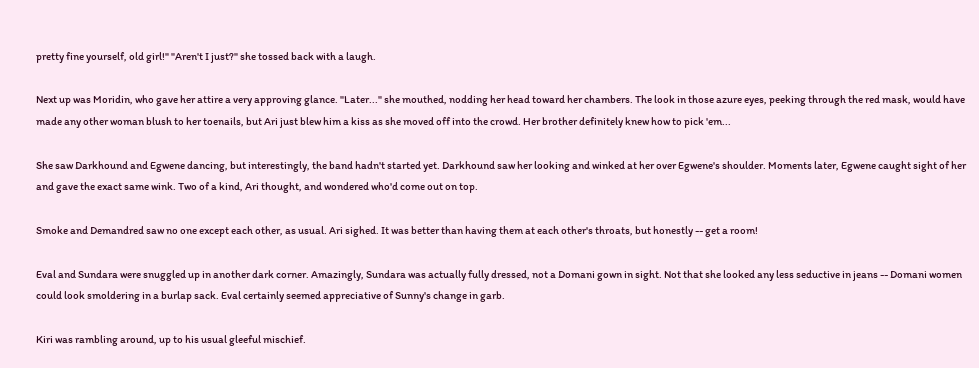pretty fine yourself, old girl!" "Aren't I just?" she tossed back with a laugh.

Next up was Moridin, who gave her attire a very approving glance. "Later..." she mouthed, nodding her head toward her chambers. The look in those azure eyes, peeking through the red mask, would have made any other woman blush to her toenails, but Ari just blew him a kiss as she moved off into the crowd. Her brother definitely knew how to pick 'em...

She saw Darkhound and Egwene dancing, but interestingly, the band hadn't started yet. Darkhound saw her looking and winked at her over Egwene's shoulder. Moments later, Egwene caught sight of her and gave the exact same wink. Two of a kind, Ari thought, and wondered who'd come out on top.

Smoke and Demandred saw no one except each other, as usual. Ari sighed. It was better than having them at each other's throats, but honestly -- get a room!

Eval and Sundara were snuggled up in another dark corner. Amazingly, Sundara was actually fully dressed, not a Domani gown in sight. Not that she looked any less seductive in jeans -- Domani women could look smoldering in a burlap sack. Eval certainly seemed appreciative of Sunny's change in garb.

Kiri was rambling around, up to his usual gleeful mischief.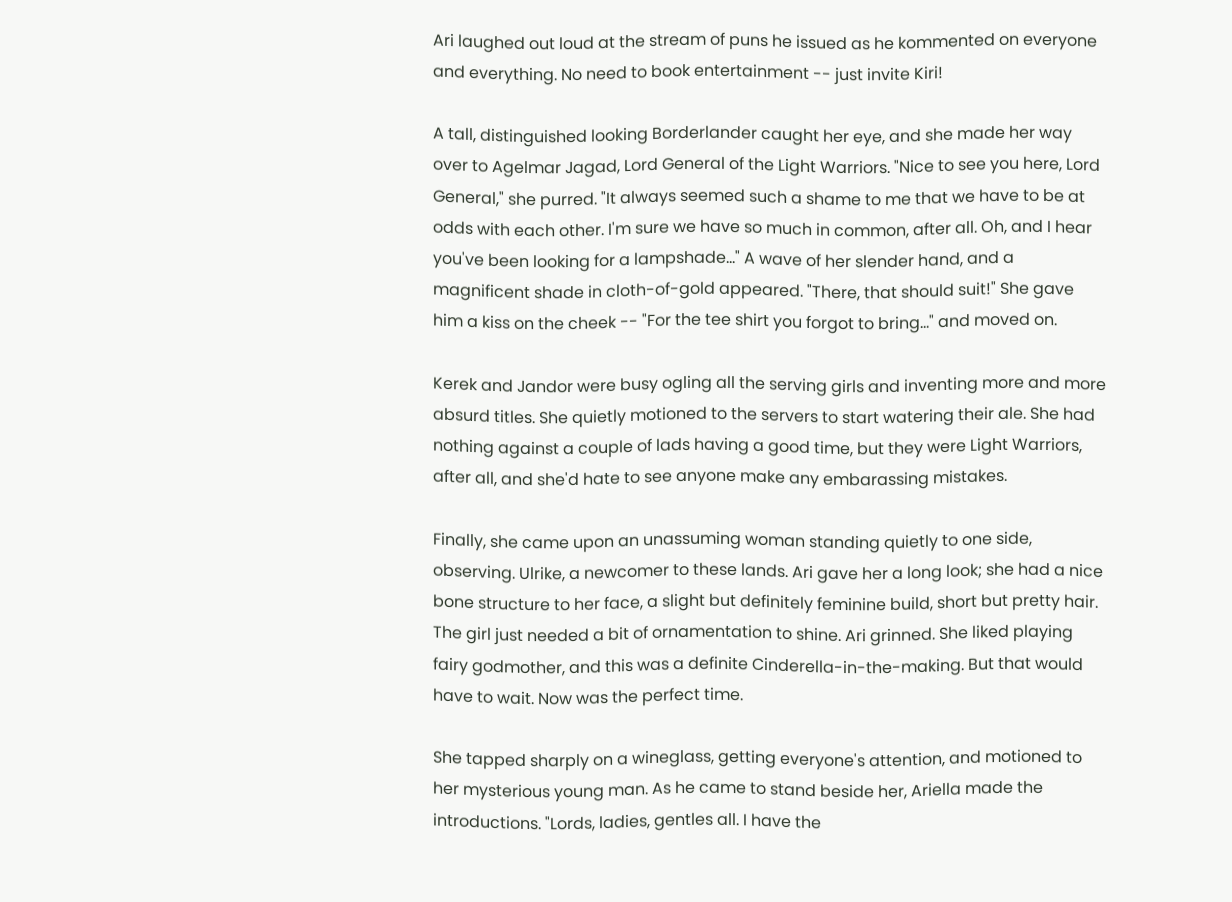Ari laughed out loud at the stream of puns he issued as he kommented on everyone and everything. No need to book entertainment -- just invite Kiri!

A tall, distinguished looking Borderlander caught her eye, and she made her way over to Agelmar Jagad, Lord General of the Light Warriors. "Nice to see you here, Lord General," she purred. "It always seemed such a shame to me that we have to be at odds with each other. I'm sure we have so much in common, after all. Oh, and I hear you've been looking for a lampshade..." A wave of her slender hand, and a magnificent shade in cloth-of-gold appeared. "There, that should suit!" She gave him a kiss on the cheek -- "For the tee shirt you forgot to bring..." and moved on.

Kerek and Jandor were busy ogling all the serving girls and inventing more and more absurd titles. She quietly motioned to the servers to start watering their ale. She had nothing against a couple of lads having a good time, but they were Light Warriors, after all, and she'd hate to see anyone make any embarassing mistakes.

Finally, she came upon an unassuming woman standing quietly to one side, observing. Ulrike, a newcomer to these lands. Ari gave her a long look; she had a nice bone structure to her face, a slight but definitely feminine build, short but pretty hair. The girl just needed a bit of ornamentation to shine. Ari grinned. She liked playing fairy godmother, and this was a definite Cinderella-in-the-making. But that would have to wait. Now was the perfect time.

She tapped sharply on a wineglass, getting everyone's attention, and motioned to her mysterious young man. As he came to stand beside her, Ariella made the introductions. "Lords, ladies, gentles all. I have the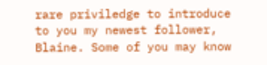rare priviledge to introduce to you my newest follower, Blaine. Some of you may know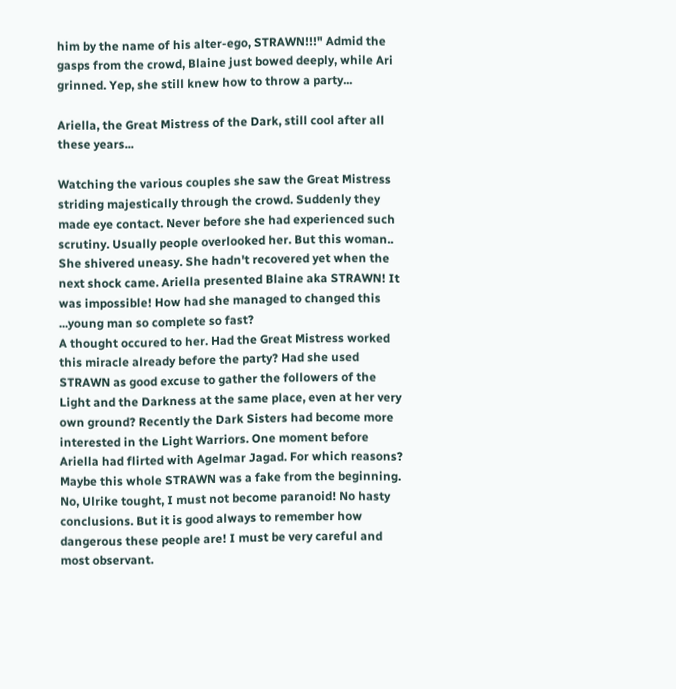him by the name of his alter-ego, STRAWN!!!" Admid the gasps from the crowd, Blaine just bowed deeply, while Ari grinned. Yep, she still knew how to throw a party...

Ariella, the Great Mistress of the Dark, still cool after all these years...

Watching the various couples she saw the Great Mistress striding majestically through the crowd. Suddenly they made eye contact. Never before she had experienced such scrutiny. Usually people overlooked her. But this woman.. She shivered uneasy. She hadn't recovered yet when the next shock came. Ariella presented Blaine aka STRAWN! It was impossible! How had she managed to changed this ...young man so complete so fast?
A thought occured to her. Had the Great Mistress worked this miracle already before the party? Had she used STRAWN as good excuse to gather the followers of the Light and the Darkness at the same place, even at her very own ground? Recently the Dark Sisters had become more interested in the Light Warriors. One moment before Ariella had flirted with Agelmar Jagad. For which reasons? Maybe this whole STRAWN was a fake from the beginning. No, Ulrike tought, I must not become paranoid! No hasty conclusions. But it is good always to remember how dangerous these people are! I must be very careful and most observant.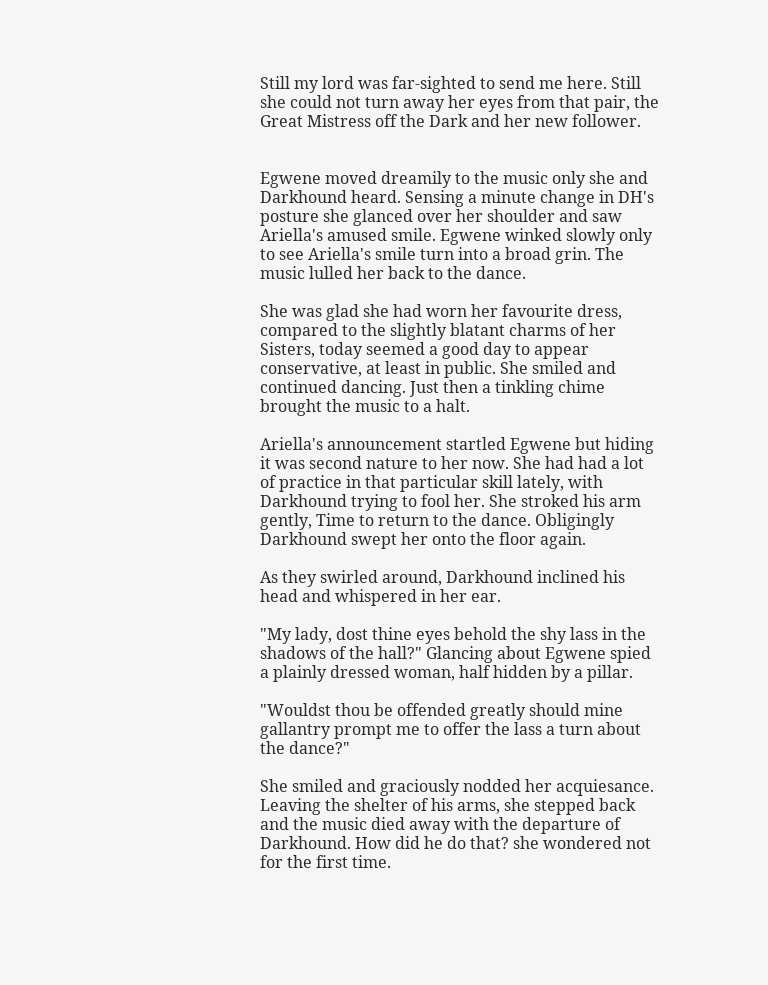Still my lord was far-sighted to send me here. Still she could not turn away her eyes from that pair, the Great Mistress off the Dark and her new follower.


Egwene moved dreamily to the music only she and Darkhound heard. Sensing a minute change in DH's posture she glanced over her shoulder and saw Ariella's amused smile. Egwene winked slowly only to see Ariella's smile turn into a broad grin. The music lulled her back to the dance.

She was glad she had worn her favourite dress, compared to the slightly blatant charms of her Sisters, today seemed a good day to appear conservative, at least in public. She smiled and continued dancing. Just then a tinkling chime brought the music to a halt.

Ariella's announcement startled Egwene but hiding it was second nature to her now. She had had a lot of practice in that particular skill lately, with Darkhound trying to fool her. She stroked his arm gently, Time to return to the dance. Obligingly Darkhound swept her onto the floor again.

As they swirled around, Darkhound inclined his head and whispered in her ear.

"My lady, dost thine eyes behold the shy lass in the shadows of the hall?" Glancing about Egwene spied a plainly dressed woman, half hidden by a pillar.

"Wouldst thou be offended greatly should mine gallantry prompt me to offer the lass a turn about the dance?"

She smiled and graciously nodded her acquiesance. Leaving the shelter of his arms, she stepped back and the music died away with the departure of Darkhound. How did he do that? she wondered not for the first time.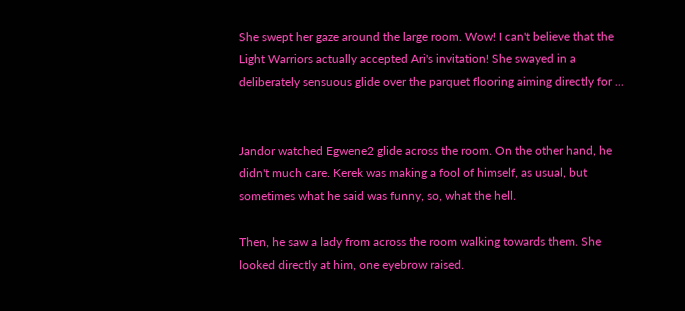She swept her gaze around the large room. Wow! I can't believe that the Light Warriors actually accepted Ari's invitation! She swayed in a deliberately sensuous glide over the parquet flooring aiming directly for ...


Jandor watched Egwene2 glide across the room. On the other hand, he didn't much care. Kerek was making a fool of himself, as usual, but sometimes what he said was funny, so, what the hell.

Then, he saw a lady from across the room walking towards them. She looked directly at him, one eyebrow raised.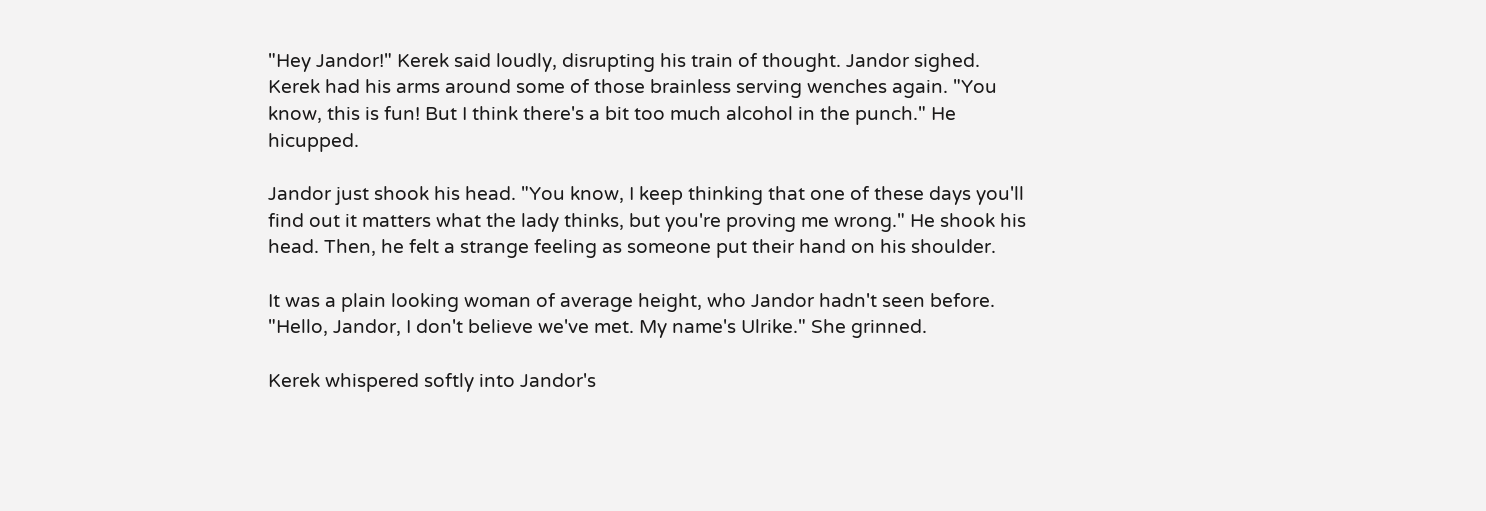"Hey Jandor!" Kerek said loudly, disrupting his train of thought. Jandor sighed. Kerek had his arms around some of those brainless serving wenches again. "You know, this is fun! But I think there's a bit too much alcohol in the punch." He hicupped.

Jandor just shook his head. "You know, I keep thinking that one of these days you'll find out it matters what the lady thinks, but you're proving me wrong." He shook his head. Then, he felt a strange feeling as someone put their hand on his shoulder.

It was a plain looking woman of average height, who Jandor hadn't seen before. "Hello, Jandor, I don't believe we've met. My name's Ulrike." She grinned.

Kerek whispered softly into Jandor's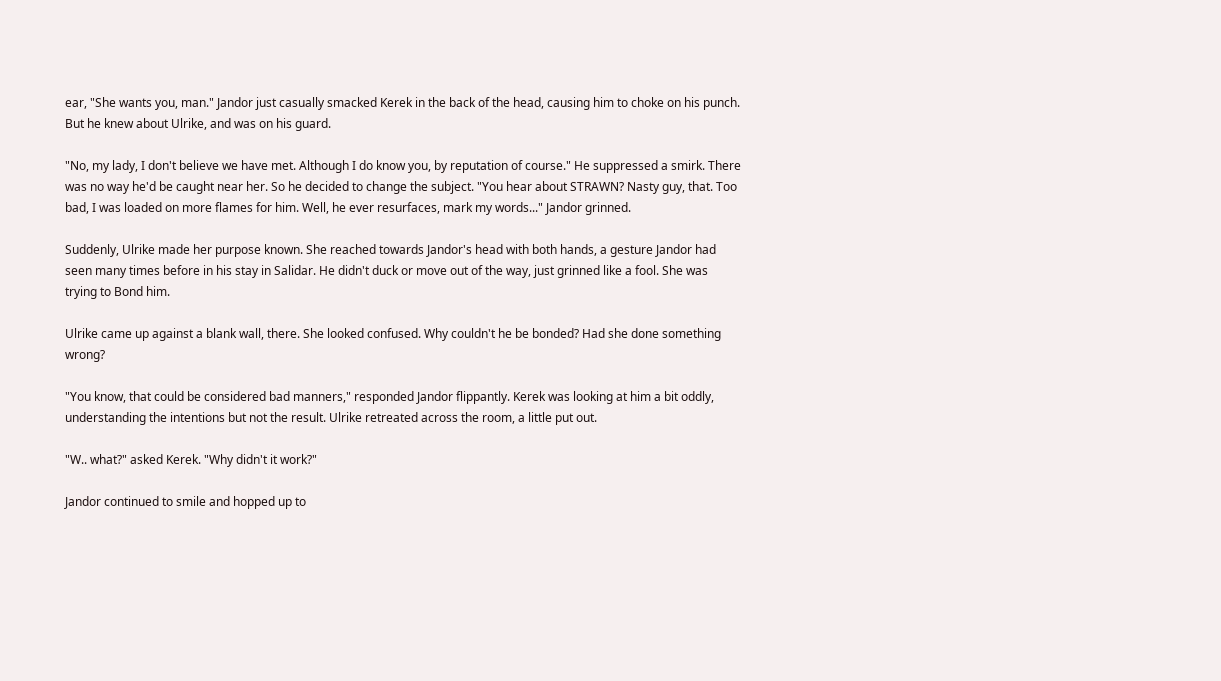ear, "She wants you, man." Jandor just casually smacked Kerek in the back of the head, causing him to choke on his punch. But he knew about Ulrike, and was on his guard.

"No, my lady, I don't believe we have met. Although I do know you, by reputation of course." He suppressed a smirk. There was no way he'd be caught near her. So he decided to change the subject. "You hear about STRAWN? Nasty guy, that. Too bad, I was loaded on more flames for him. Well, he ever resurfaces, mark my words..." Jandor grinned.

Suddenly, Ulrike made her purpose known. She reached towards Jandor's head with both hands, a gesture Jandor had seen many times before in his stay in Salidar. He didn't duck or move out of the way, just grinned like a fool. She was trying to Bond him.

Ulrike came up against a blank wall, there. She looked confused. Why couldn't he be bonded? Had she done something wrong?

"You know, that could be considered bad manners," responded Jandor flippantly. Kerek was looking at him a bit oddly, understanding the intentions but not the result. Ulrike retreated across the room, a little put out.

"W.. what?" asked Kerek. "Why didn't it work?"

Jandor continued to smile and hopped up to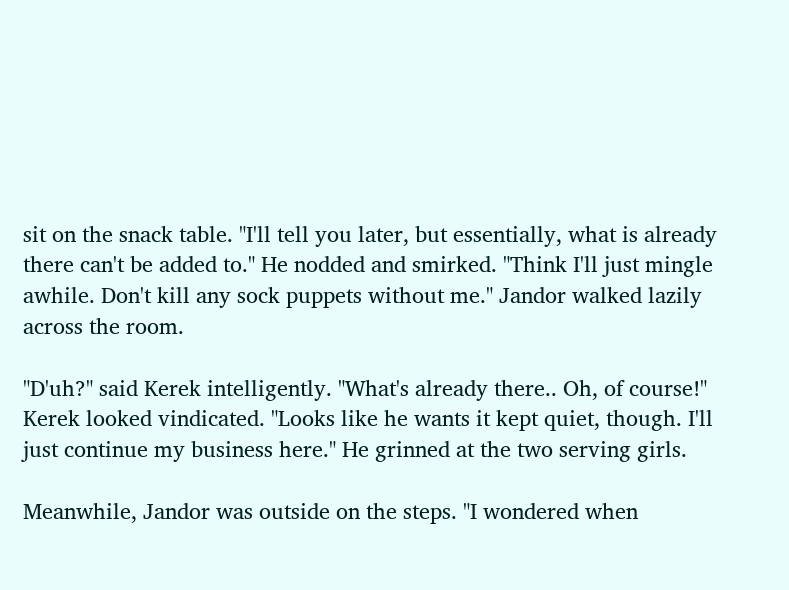sit on the snack table. "I'll tell you later, but essentially, what is already there can't be added to." He nodded and smirked. "Think I'll just mingle awhile. Don't kill any sock puppets without me." Jandor walked lazily across the room.

"D'uh?" said Kerek intelligently. "What's already there.. Oh, of course!" Kerek looked vindicated. "Looks like he wants it kept quiet, though. I'll just continue my business here." He grinned at the two serving girls.

Meanwhile, Jandor was outside on the steps. "I wondered when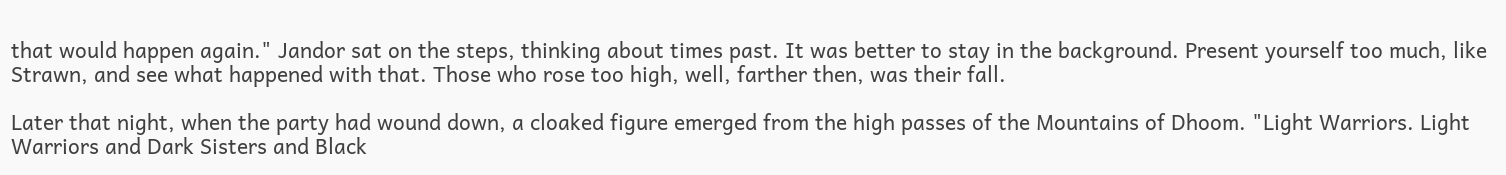that would happen again." Jandor sat on the steps, thinking about times past. It was better to stay in the background. Present yourself too much, like Strawn, and see what happened with that. Those who rose too high, well, farther then, was their fall.

Later that night, when the party had wound down, a cloaked figure emerged from the high passes of the Mountains of Dhoom. "Light Warriors. Light Warriors and Dark Sisters and Black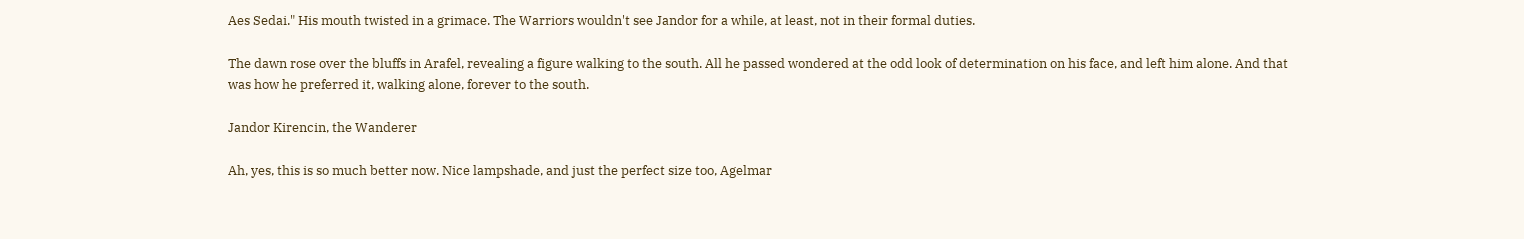Aes Sedai." His mouth twisted in a grimace. The Warriors wouldn't see Jandor for a while, at least, not in their formal duties.

The dawn rose over the bluffs in Arafel, revealing a figure walking to the south. All he passed wondered at the odd look of determination on his face, and left him alone. And that was how he preferred it, walking alone, forever to the south.

Jandor Kirencin, the Wanderer

Ah, yes, this is so much better now. Nice lampshade, and just the perfect size too, Agelmar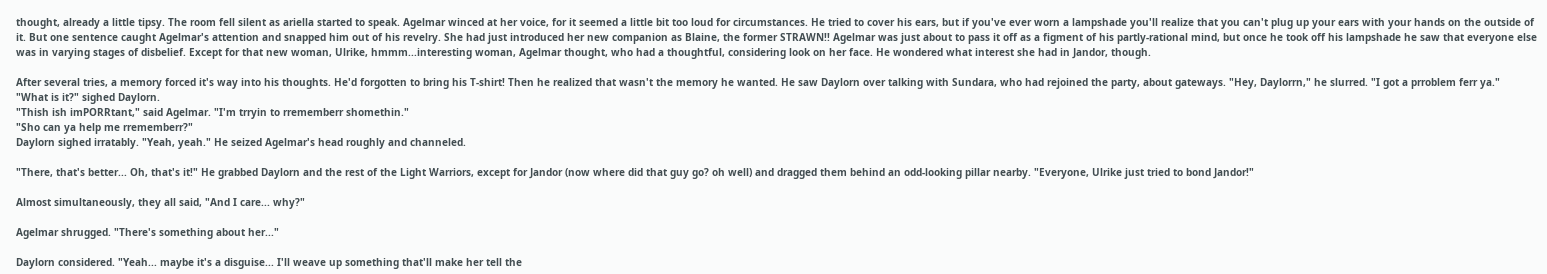thought, already a little tipsy. The room fell silent as ariella started to speak. Agelmar winced at her voice, for it seemed a little bit too loud for circumstances. He tried to cover his ears, but if you've ever worn a lampshade you'll realize that you can't plug up your ears with your hands on the outside of it. But one sentence caught Agelmar's attention and snapped him out of his revelry. She had just introduced her new companion as Blaine, the former STRAWN!! Agelmar was just about to pass it off as a figment of his partly-rational mind, but once he took off his lampshade he saw that everyone else was in varying stages of disbelief. Except for that new woman, Ulrike, hmmm...interesting woman, Agelmar thought, who had a thoughtful, considering look on her face. He wondered what interest she had in Jandor, though.

After several tries, a memory forced it's way into his thoughts. He'd forgotten to bring his T-shirt! Then he realized that wasn't the memory he wanted. He saw Daylorn over talking with Sundara, who had rejoined the party, about gateways. "Hey, Daylorrn," he slurred. "I got a prroblem ferr ya."
"What is it?" sighed Daylorn.
"Thish ish imPORRtant," said Agelmar. "I'm trryin to rrememberr shomethin."
"Sho can ya help me rrememberr?"
Daylorn sighed irratably. "Yeah, yeah." He seized Agelmar's head roughly and channeled.

"There, that's better... Oh, that's it!" He grabbed Daylorn and the rest of the Light Warriors, except for Jandor (now where did that guy go? oh well) and dragged them behind an odd-looking pillar nearby. "Everyone, Ulrike just tried to bond Jandor!"

Almost simultaneously, they all said, "And I care... why?"

Agelmar shrugged. "There's something about her..."

Daylorn considered. "Yeah... maybe it's a disguise... I'll weave up something that'll make her tell the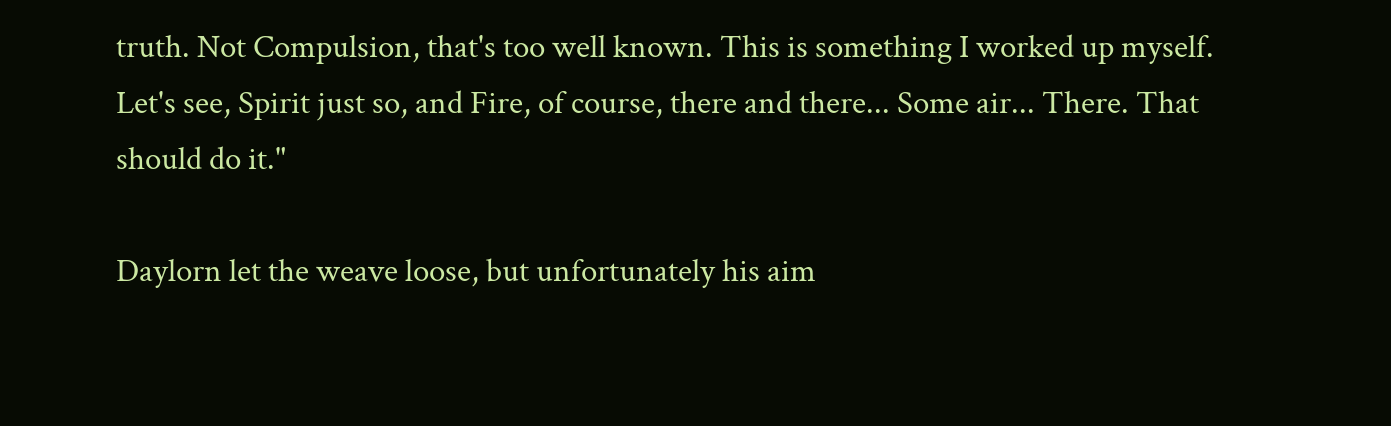truth. Not Compulsion, that's too well known. This is something I worked up myself. Let's see, Spirit just so, and Fire, of course, there and there... Some air... There. That should do it."

Daylorn let the weave loose, but unfortunately his aim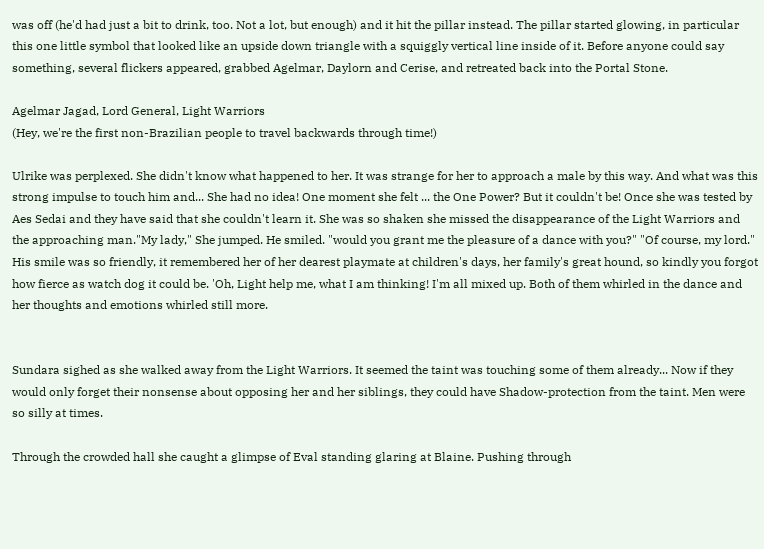was off (he'd had just a bit to drink, too. Not a lot, but enough) and it hit the pillar instead. The pillar started glowing, in particular this one little symbol that looked like an upside down triangle with a squiggly vertical line inside of it. Before anyone could say something, several flickers appeared, grabbed Agelmar, Daylorn and Cerise, and retreated back into the Portal Stone.

Agelmar Jagad, Lord General, Light Warriors
(Hey, we're the first non-Brazilian people to travel backwards through time!)

Ulrike was perplexed. She didn't know what happened to her. It was strange for her to approach a male by this way. And what was this strong impulse to touch him and... She had no idea! One moment she felt ... the One Power? But it couldn't be! Once she was tested by Aes Sedai and they have said that she couldn't learn it. She was so shaken she missed the disappearance of the Light Warriors and the approaching man."My lady," She jumped. He smiled. "would you grant me the pleasure of a dance with you?" "Of course, my lord." His smile was so friendly, it remembered her of her dearest playmate at children's days, her family's great hound, so kindly you forgot how fierce as watch dog it could be. 'Oh, Light help me, what I am thinking! I'm all mixed up. Both of them whirled in the dance and her thoughts and emotions whirled still more.


Sundara sighed as she walked away from the Light Warriors. It seemed the taint was touching some of them already... Now if they would only forget their nonsense about opposing her and her siblings, they could have Shadow-protection from the taint. Men were so silly at times.

Through the crowded hall she caught a glimpse of Eval standing glaring at Blaine. Pushing through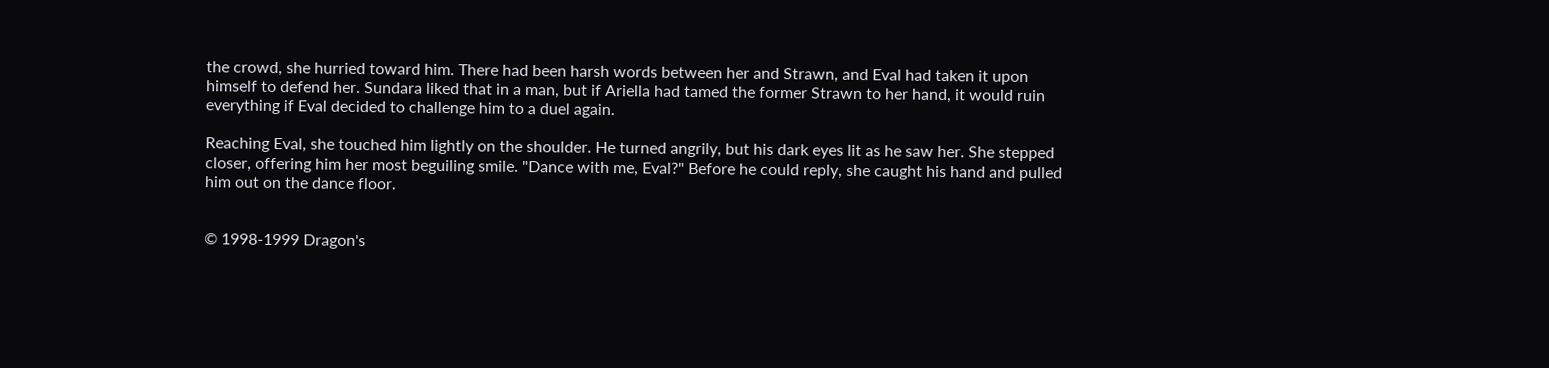the crowd, she hurried toward him. There had been harsh words between her and Strawn, and Eval had taken it upon himself to defend her. Sundara liked that in a man, but if Ariella had tamed the former Strawn to her hand, it would ruin everything if Eval decided to challenge him to a duel again.

Reaching Eval, she touched him lightly on the shoulder. He turned angrily, but his dark eyes lit as he saw her. She stepped closer, offering him her most beguiling smile. "Dance with me, Eval?" Before he could reply, she caught his hand and pulled him out on the dance floor.


© 1998-1999 Dragon's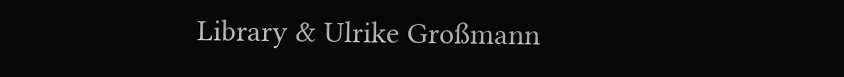Library & Ulrike Großmann